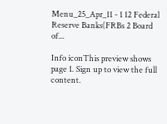Menu_25_Apr_11 - 1 12 Federal Reserve Banks(FRBs 2 Board of...

Info iconThis preview shows page 1. Sign up to view the full content.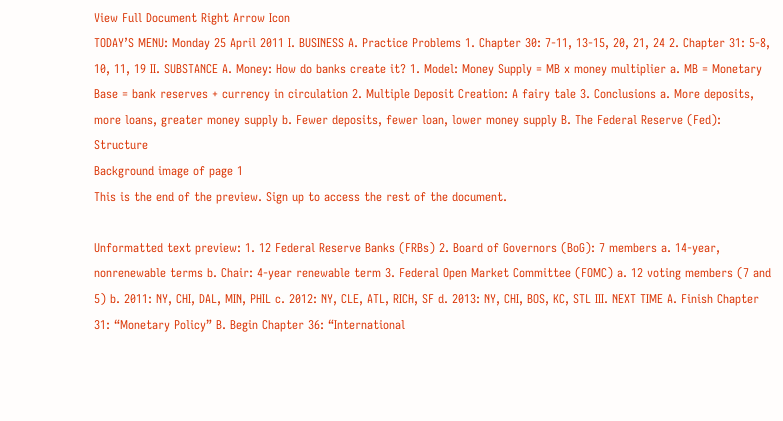View Full Document Right Arrow Icon
TODAY’S MENU: Monday 25 April 2011 I. BUSINESS A. Practice Problems 1. Chapter 30: 7-11, 13-15, 20, 21, 24 2. Chapter 31: 5-8, 10, 11, 19 II. SUBSTANCE A. Money: How do banks create it? 1. Model: Money Supply = MB x money multiplier a. MB = Monetary Base = bank reserves + currency in circulation 2. Multiple Deposit Creation: A fairy tale 3. Conclusions a. More deposits, more loans, greater money supply b. Fewer deposits, fewer loan, lower money supply B. The Federal Reserve (Fed): Structure
Background image of page 1
This is the end of the preview. Sign up to access the rest of the document.

Unformatted text preview: 1. 12 Federal Reserve Banks (FRBs) 2. Board of Governors (BoG): 7 members a. 14-year, nonrenewable terms b. Chair: 4-year renewable term 3. Federal Open Market Committee (FOMC) a. 12 voting members (7 and 5) b. 2011: NY, CHI, DAL, MIN, PHIL c. 2012: NY, CLE, ATL, RICH, SF d. 2013: NY, CHI, BOS, KC, STL III. NEXT TIME A. Finish Chapter 31: “Monetary Policy” B. Begin Chapter 36: “International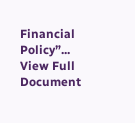Financial Policy”...
View Full Document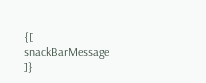{[ snackBarMessage ]}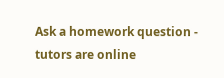Ask a homework question - tutors are online